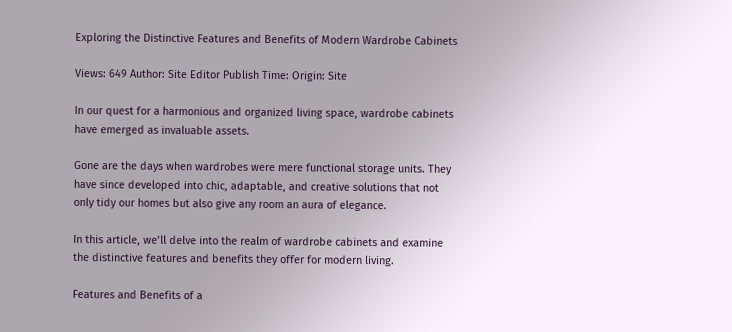Exploring the Distinctive Features and Benefits of Modern Wardrobe Cabinets

Views: 649 Author: Site Editor Publish Time: Origin: Site

In our quest for a harmonious and organized living space, wardrobe cabinets have emerged as invaluable assets.

Gone are the days when wardrobes were mere functional storage units. They have since developed into chic, adaptable, and creative solutions that not only tidy our homes but also give any room an aura of elegance.

In this article, we’ll delve into the realm of wardrobe cabinets and examine the distinctive features and benefits they offer for modern living.

Features and Benefits of a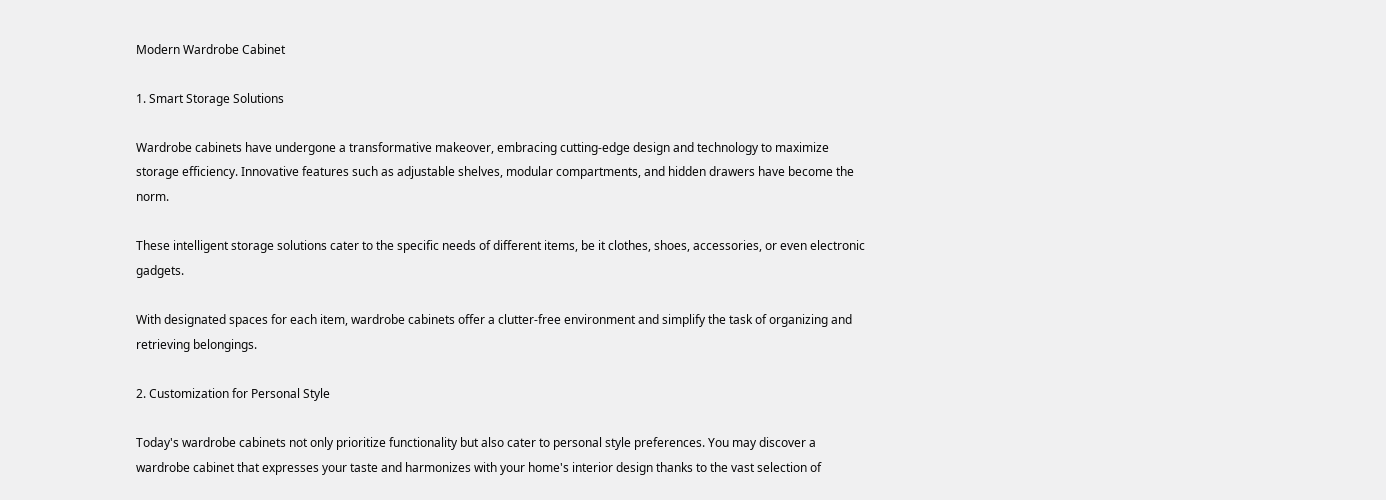Modern Wardrobe Cabinet

1. Smart Storage Solutions

Wardrobe cabinets have undergone a transformative makeover, embracing cutting-edge design and technology to maximize storage efficiency. Innovative features such as adjustable shelves, modular compartments, and hidden drawers have become the norm.

These intelligent storage solutions cater to the specific needs of different items, be it clothes, shoes, accessories, or even electronic gadgets.

With designated spaces for each item, wardrobe cabinets offer a clutter-free environment and simplify the task of organizing and retrieving belongings.

2. Customization for Personal Style

Today's wardrobe cabinets not only prioritize functionality but also cater to personal style preferences. You may discover a wardrobe cabinet that expresses your taste and harmonizes with your home's interior design thanks to the vast selection of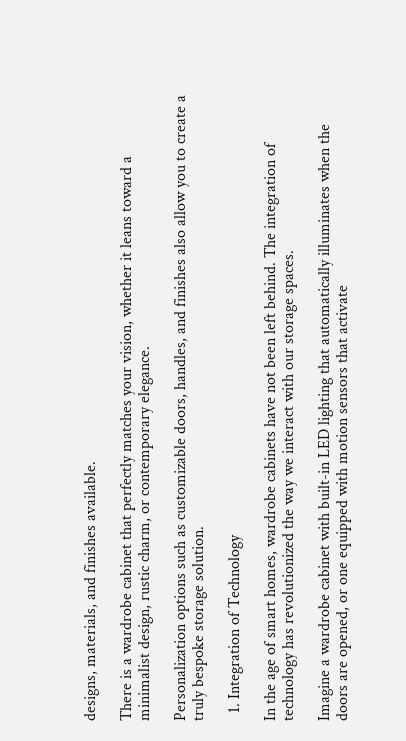designs, materials, and finishes available.

There is a wardrobe cabinet that perfectly matches your vision, whether it leans toward a minimalist design, rustic charm, or contemporary elegance.

Personalization options such as customizable doors, handles, and finishes also allow you to create a truly bespoke storage solution.

  1. Integration of Technology

In the age of smart homes, wardrobe cabinets have not been left behind. The integration of technology has revolutionized the way we interact with our storage spaces.

Imagine a wardrobe cabinet with built-in LED lighting that automatically illuminates when the doors are opened, or one equipped with motion sensors that activate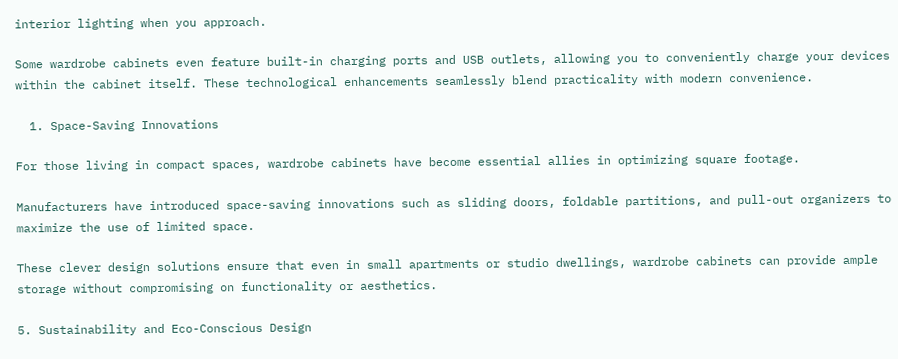interior lighting when you approach.

Some wardrobe cabinets even feature built-in charging ports and USB outlets, allowing you to conveniently charge your devices within the cabinet itself. These technological enhancements seamlessly blend practicality with modern convenience.

  1. Space-Saving Innovations

For those living in compact spaces, wardrobe cabinets have become essential allies in optimizing square footage.

Manufacturers have introduced space-saving innovations such as sliding doors, foldable partitions, and pull-out organizers to maximize the use of limited space.

These clever design solutions ensure that even in small apartments or studio dwellings, wardrobe cabinets can provide ample storage without compromising on functionality or aesthetics.

5. Sustainability and Eco-Conscious Design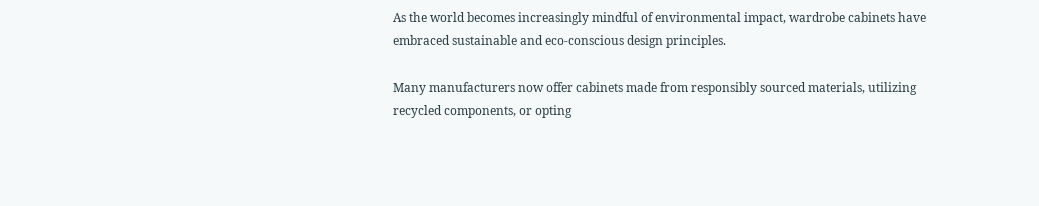As the world becomes increasingly mindful of environmental impact, wardrobe cabinets have embraced sustainable and eco-conscious design principles.

Many manufacturers now offer cabinets made from responsibly sourced materials, utilizing recycled components, or opting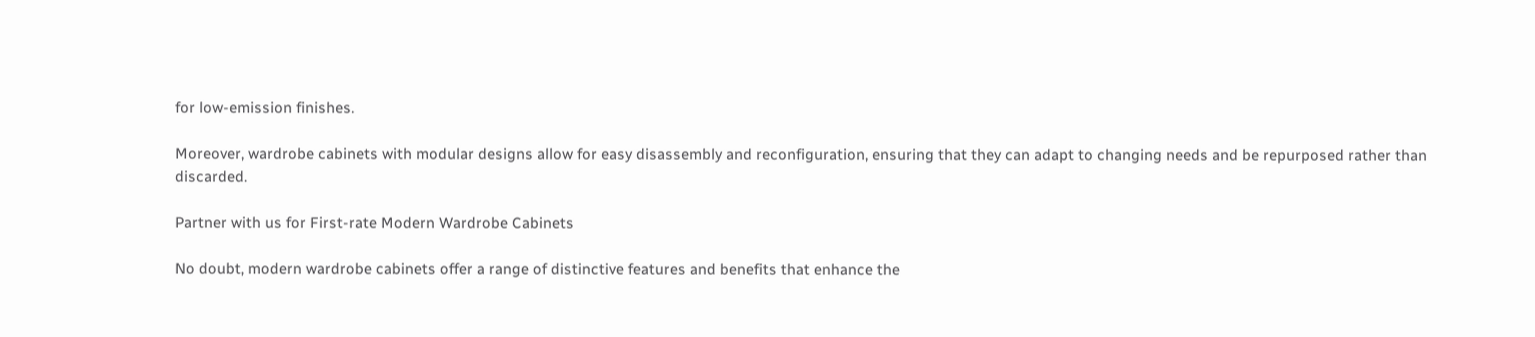for low-emission finishes.

Moreover, wardrobe cabinets with modular designs allow for easy disassembly and reconfiguration, ensuring that they can adapt to changing needs and be repurposed rather than discarded.

Partner with us for First-rate Modern Wardrobe Cabinets

No doubt, modern wardrobe cabinets offer a range of distinctive features and benefits that enhance the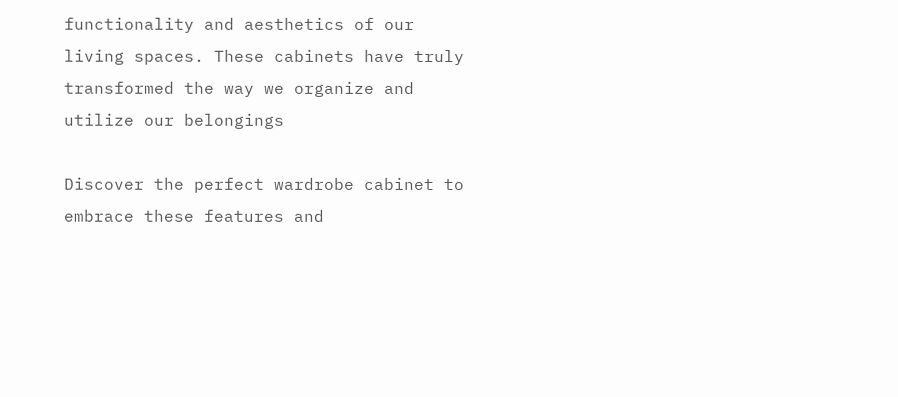functionality and aesthetics of our living spaces. These cabinets have truly transformed the way we organize and utilize our belongings

Discover the perfect wardrobe cabinet to embrace these features and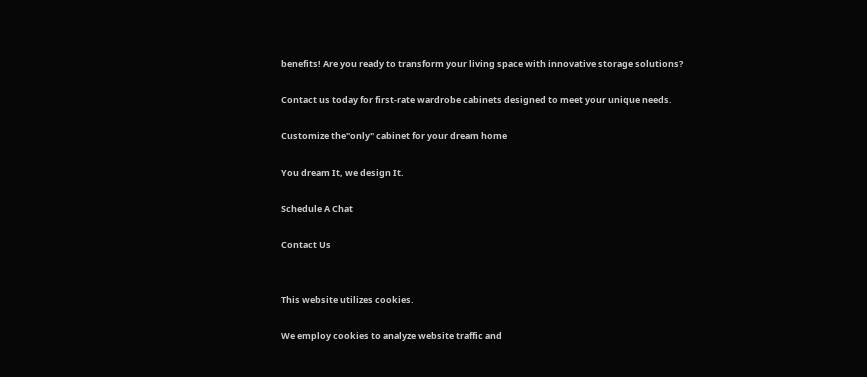benefits! Are you ready to transform your living space with innovative storage solutions?

Contact us today for first-rate wardrobe cabinets designed to meet your unique needs.

Customize the"only" cabinet for your dream home

You dream It, we design It.

Schedule A Chat

Contact Us


This website utilizes cookies.

We employ cookies to analyze website traffic and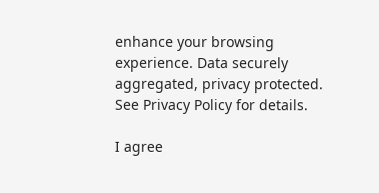enhance your browsing experience. Data securely aggregated, privacy protected. See Privacy Policy for details.

I agree